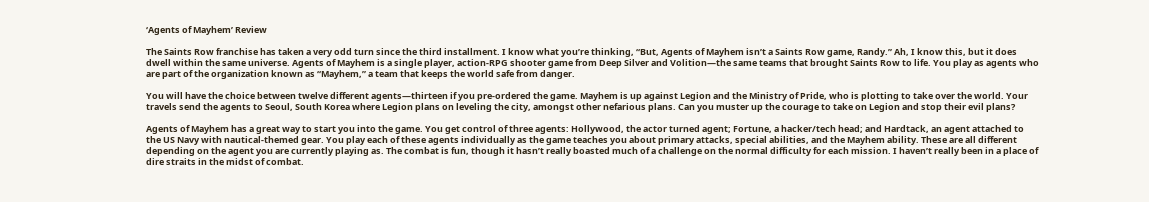‘Agents of Mayhem’ Review

The Saints Row franchise has taken a very odd turn since the third installment. I know what you’re thinking, “But, Agents of Mayhem isn’t a Saints Row game, Randy.” Ah, I know this, but it does dwell within the same universe. Agents of Mayhem is a single player, action-RPG shooter game from Deep Silver and Volition—the same teams that brought Saints Row to life. You play as agents who are part of the organization known as “Mayhem,” a team that keeps the world safe from danger.

You will have the choice between twelve different agents—thirteen if you pre-ordered the game. Mayhem is up against Legion and the Ministry of Pride, who is plotting to take over the world. Your travels send the agents to Seoul, South Korea where Legion plans on leveling the city, amongst other nefarious plans. Can you muster up the courage to take on Legion and stop their evil plans?

Agents of Mayhem has a great way to start you into the game. You get control of three agents: Hollywood, the actor turned agent; Fortune, a hacker/tech head; and Hardtack, an agent attached to the US Navy with nautical-themed gear. You play each of these agents individually as the game teaches you about primary attacks, special abilities, and the Mayhem ability. These are all different depending on the agent you are currently playing as. The combat is fun, though it hasn’t really boasted much of a challenge on the normal difficulty for each mission. I haven’t really been in a place of dire straits in the midst of combat.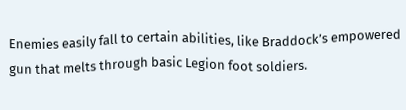Enemies easily fall to certain abilities, like Braddock’s empowered gun that melts through basic Legion foot soldiers.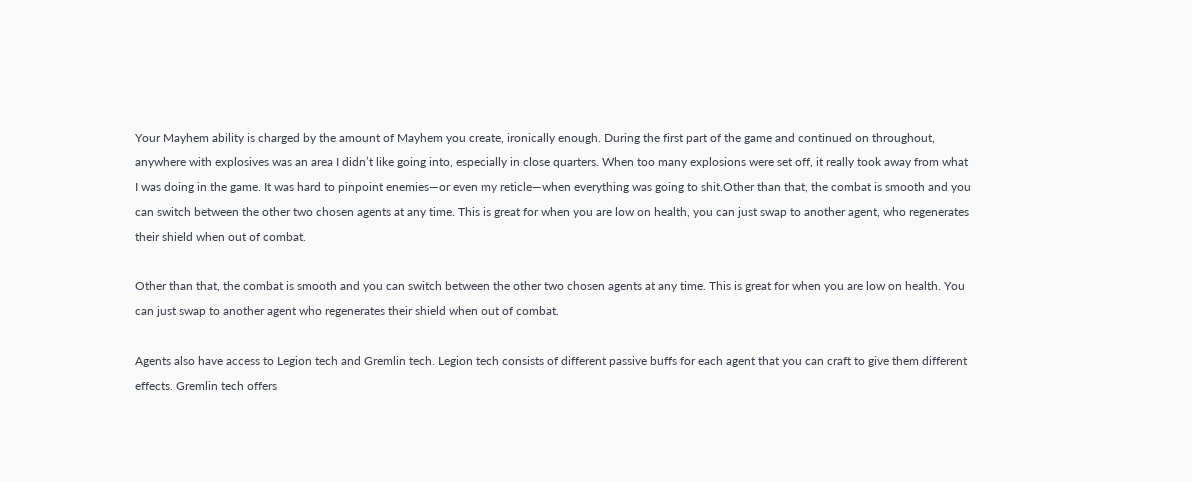Your Mayhem ability is charged by the amount of Mayhem you create, ironically enough. During the first part of the game and continued on throughout, anywhere with explosives was an area I didn’t like going into, especially in close quarters. When too many explosions were set off, it really took away from what I was doing in the game. It was hard to pinpoint enemies—or even my reticle—when everything was going to shit.Other than that, the combat is smooth and you can switch between the other two chosen agents at any time. This is great for when you are low on health, you can just swap to another agent, who regenerates their shield when out of combat.

Other than that, the combat is smooth and you can switch between the other two chosen agents at any time. This is great for when you are low on health. You can just swap to another agent who regenerates their shield when out of combat.

Agents also have access to Legion tech and Gremlin tech. Legion tech consists of different passive buffs for each agent that you can craft to give them different effects. Gremlin tech offers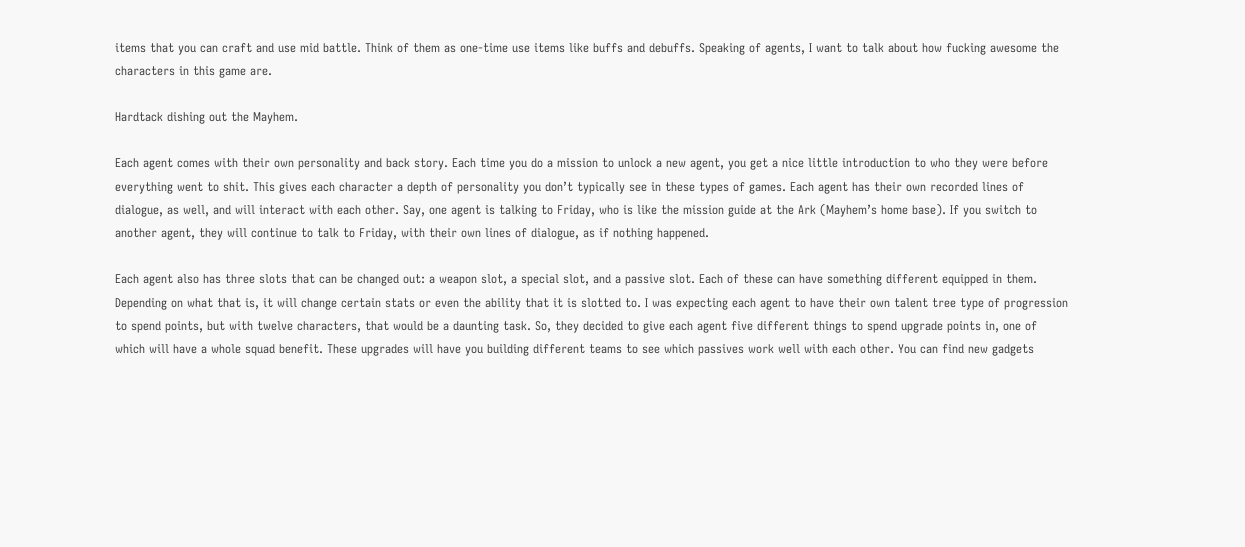items that you can craft and use mid battle. Think of them as one-time use items like buffs and debuffs. Speaking of agents, I want to talk about how fucking awesome the characters in this game are.

Hardtack dishing out the Mayhem.

Each agent comes with their own personality and back story. Each time you do a mission to unlock a new agent, you get a nice little introduction to who they were before everything went to shit. This gives each character a depth of personality you don’t typically see in these types of games. Each agent has their own recorded lines of dialogue, as well, and will interact with each other. Say, one agent is talking to Friday, who is like the mission guide at the Ark (Mayhem’s home base). If you switch to another agent, they will continue to talk to Friday, with their own lines of dialogue, as if nothing happened.

Each agent also has three slots that can be changed out: a weapon slot, a special slot, and a passive slot. Each of these can have something different equipped in them. Depending on what that is, it will change certain stats or even the ability that it is slotted to. I was expecting each agent to have their own talent tree type of progression to spend points, but with twelve characters, that would be a daunting task. So, they decided to give each agent five different things to spend upgrade points in, one of which will have a whole squad benefit. These upgrades will have you building different teams to see which passives work well with each other. You can find new gadgets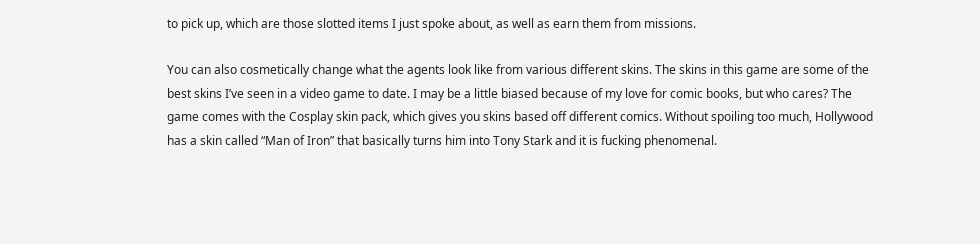to pick up, which are those slotted items I just spoke about, as well as earn them from missions.

You can also cosmetically change what the agents look like from various different skins. The skins in this game are some of the best skins I’ve seen in a video game to date. I may be a little biased because of my love for comic books, but who cares? The game comes with the Cosplay skin pack, which gives you skins based off different comics. Without spoiling too much, Hollywood has a skin called “Man of Iron” that basically turns him into Tony Stark and it is fucking phenomenal.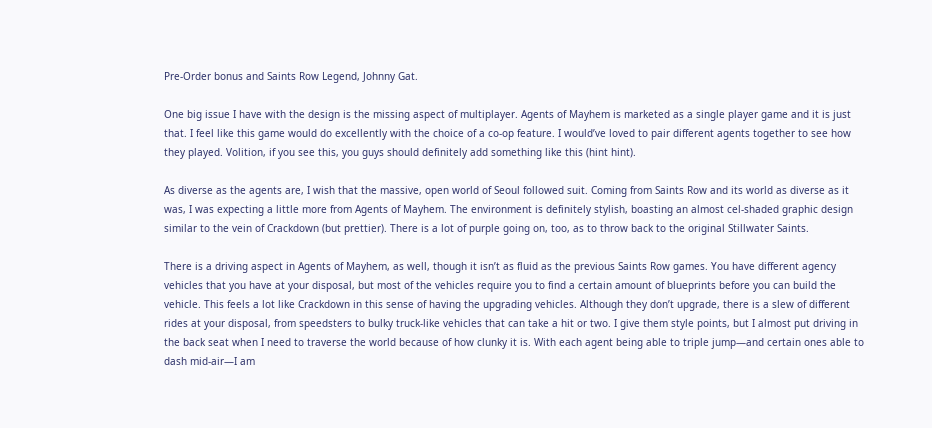Pre-Order bonus and Saints Row Legend, Johnny Gat.

One big issue I have with the design is the missing aspect of multiplayer. Agents of Mayhem is marketed as a single player game and it is just that. I feel like this game would do excellently with the choice of a co-op feature. I would’ve loved to pair different agents together to see how they played. Volition, if you see this, you guys should definitely add something like this (hint hint).

As diverse as the agents are, I wish that the massive, open world of Seoul followed suit. Coming from Saints Row and its world as diverse as it was, I was expecting a little more from Agents of Mayhem. The environment is definitely stylish, boasting an almost cel-shaded graphic design similar to the vein of Crackdown (but prettier). There is a lot of purple going on, too, as to throw back to the original Stillwater Saints.

There is a driving aspect in Agents of Mayhem, as well, though it isn’t as fluid as the previous Saints Row games. You have different agency vehicles that you have at your disposal, but most of the vehicles require you to find a certain amount of blueprints before you can build the vehicle. This feels a lot like Crackdown in this sense of having the upgrading vehicles. Although they don’t upgrade, there is a slew of different rides at your disposal, from speedsters to bulky truck-like vehicles that can take a hit or two. I give them style points, but I almost put driving in the back seat when I need to traverse the world because of how clunky it is. With each agent being able to triple jump—and certain ones able to dash mid-air—I am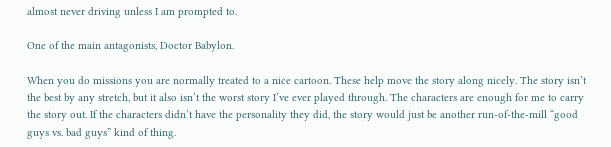almost never driving unless I am prompted to.

One of the main antagonists, Doctor Babylon.

When you do missions you are normally treated to a nice cartoon. These help move the story along nicely. The story isn’t the best by any stretch, but it also isn’t the worst story I’ve ever played through. The characters are enough for me to carry the story out. If the characters didn’t have the personality they did, the story would just be another run-of-the-mill “good guys vs. bad guys” kind of thing.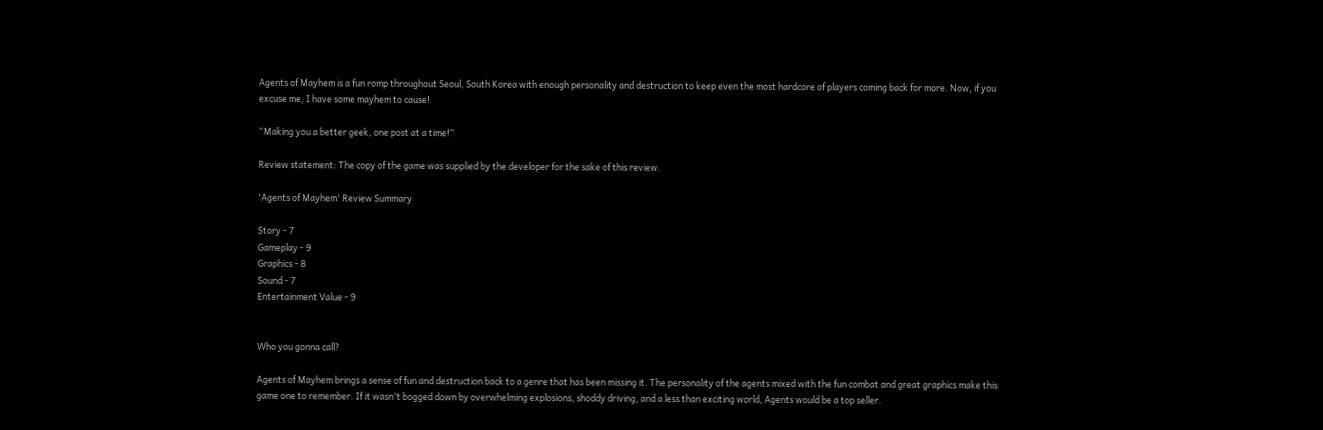Agents of Mayhem is a fun romp throughout Seoul, South Korea with enough personality and destruction to keep even the most hardcore of players coming back for more. Now, if you excuse me, I have some mayhem to cause!

“Making you a better geek, one post at a time!”

Review statement: The copy of the game was supplied by the developer for the sake of this review.

'Agents of Mayhem' Review Summary

Story - 7
Gameplay - 9
Graphics - 8
Sound - 7
Entertainment Value - 9


Who you gonna call?

Agents of Mayhem brings a sense of fun and destruction back to a genre that has been missing it. The personality of the agents mixed with the fun combat and great graphics make this game one to remember. If it wasn't bogged down by overwhelming explosions, shoddy driving, and a less than exciting world, Agents would be a top seller.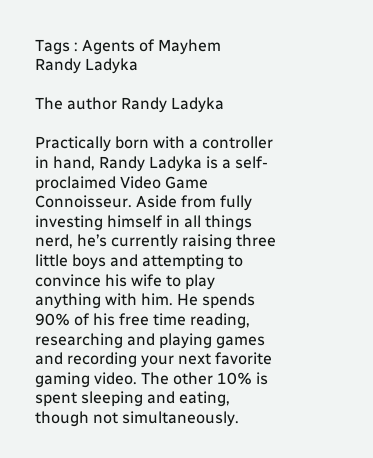Tags : Agents of Mayhem
Randy Ladyka

The author Randy Ladyka

Practically born with a controller in hand, Randy Ladyka is a self-proclaimed Video Game Connoisseur. Aside from fully investing himself in all things nerd, he’s currently raising three little boys and attempting to convince his wife to play anything with him. He spends 90% of his free time reading, researching and playing games and recording your next favorite gaming video. The other 10% is spent sleeping and eating, though not simultaneously.